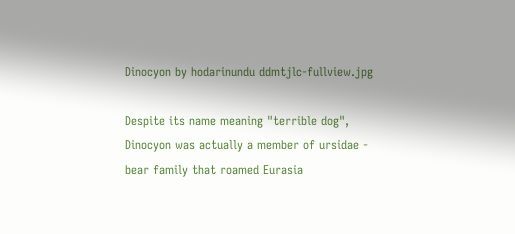Dinocyon by hodarinundu ddmtjlc-fullview.jpg

Despite its name meaning "terrible dog", Dinocyon was actually a member of ursidae - bear family that roamed Eurasia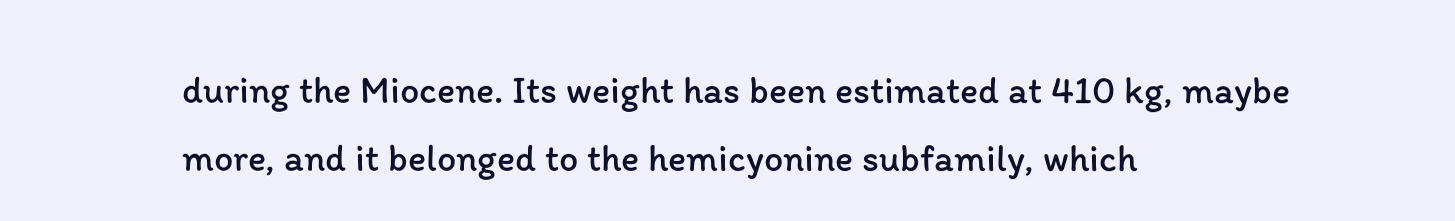during the Miocene. Its weight has been estimated at 410 kg, maybe more, and it belonged to the hemicyonine subfamily, which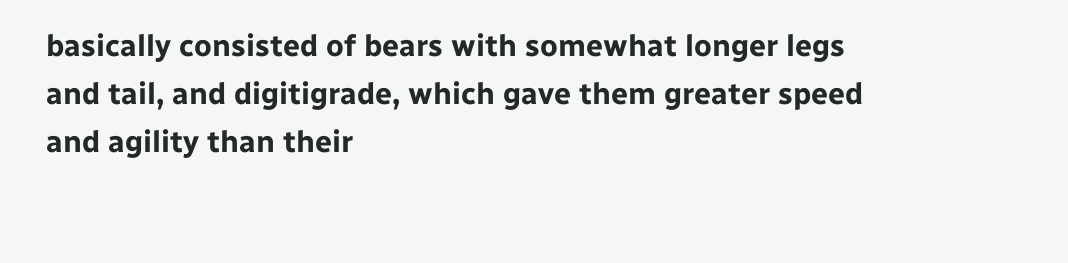basically consisted of bears with somewhat longer legs and tail, and digitigrade, which gave them greater speed and agility than their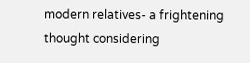modern relatives- a frightening thought considering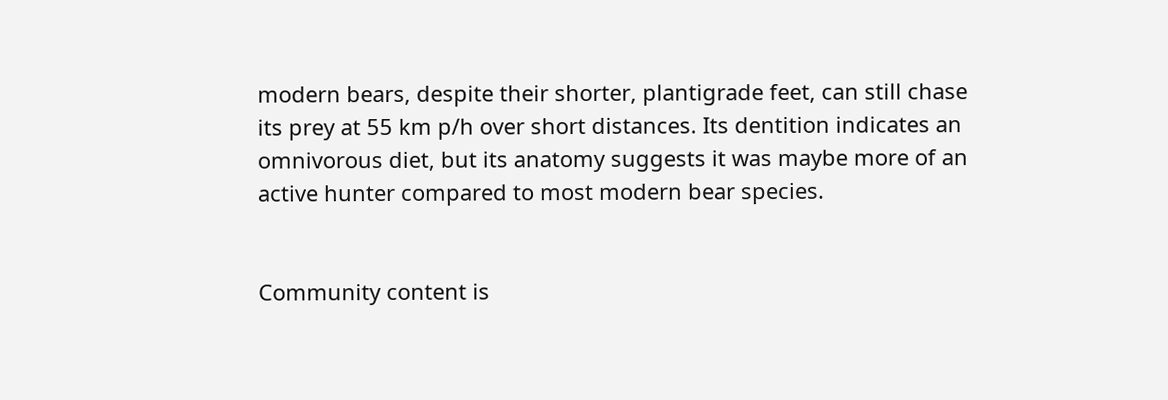modern bears, despite their shorter, plantigrade feet, can still chase its prey at 55 km p/h over short distances. Its dentition indicates an omnivorous diet, but its anatomy suggests it was maybe more of an active hunter compared to most modern bear species.


Community content is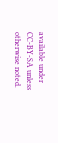available under CC-BY-SA unless otherwise noted.